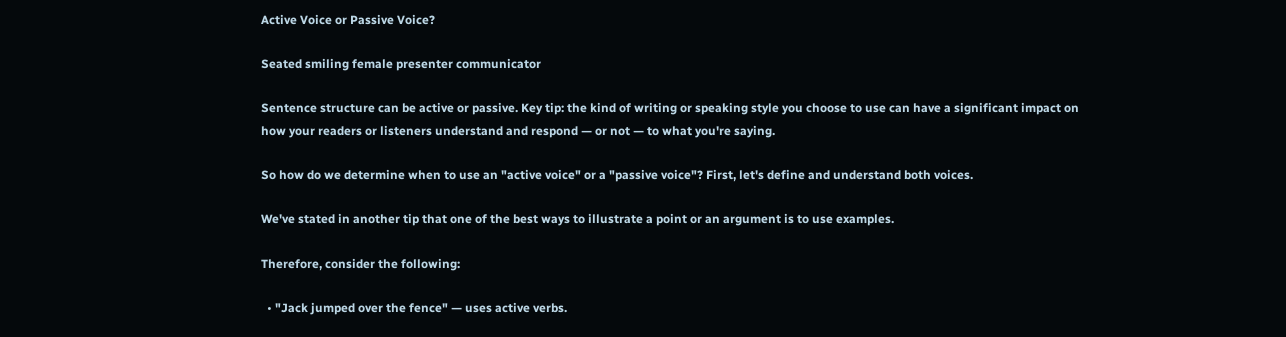Active Voice or Passive Voice?

Seated smiling female presenter communicator

Sentence structure can be active or passive. Key tip: the kind of writing or speaking style you choose to use can have a significant impact on how your readers or listeners understand and respond — or not — to what you're saying.

So how do we determine when to use an "active voice" or a "passive voice"? First, let's define and understand both voices.

We've stated in another tip that one of the best ways to illustrate a point or an argument is to use examples.

Therefore, consider the following:

  • "Jack jumped over the fence" — uses active verbs.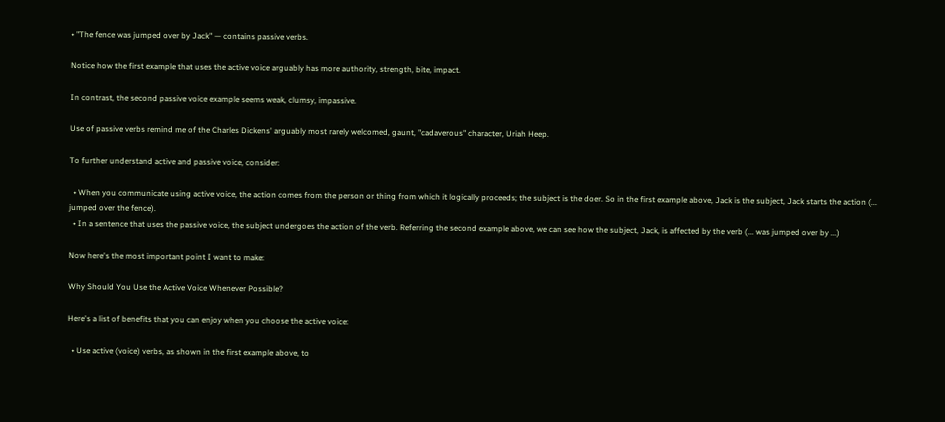• "The fence was jumped over by Jack" — contains passive verbs.

Notice how the first example that uses the active voice arguably has more authority, strength, bite, impact.

In contrast, the second passive voice example seems weak, clumsy, impassive.

Use of passive verbs remind me of the Charles Dickens' arguably most rarely welcomed, gaunt, "cadaverous" character, Uriah Heep.

To further understand active and passive voice, consider:

  • When you communicate using active voice, the action comes from the person or thing from which it logically proceeds; the subject is the doer. So in the first example above, Jack is the subject, Jack starts the action (... jumped over the fence).
  • In a sentence that uses the passive voice, the subject undergoes the action of the verb. Referring the second example above, we can see how the subject, Jack, is affected by the verb (... was jumped over by ...)

Now here's the most important point I want to make:

Why Should You Use the Active Voice Whenever Possible?

Here's a list of benefits that you can enjoy when you choose the active voice:

  • Use active (voice) verbs, as shown in the first example above, to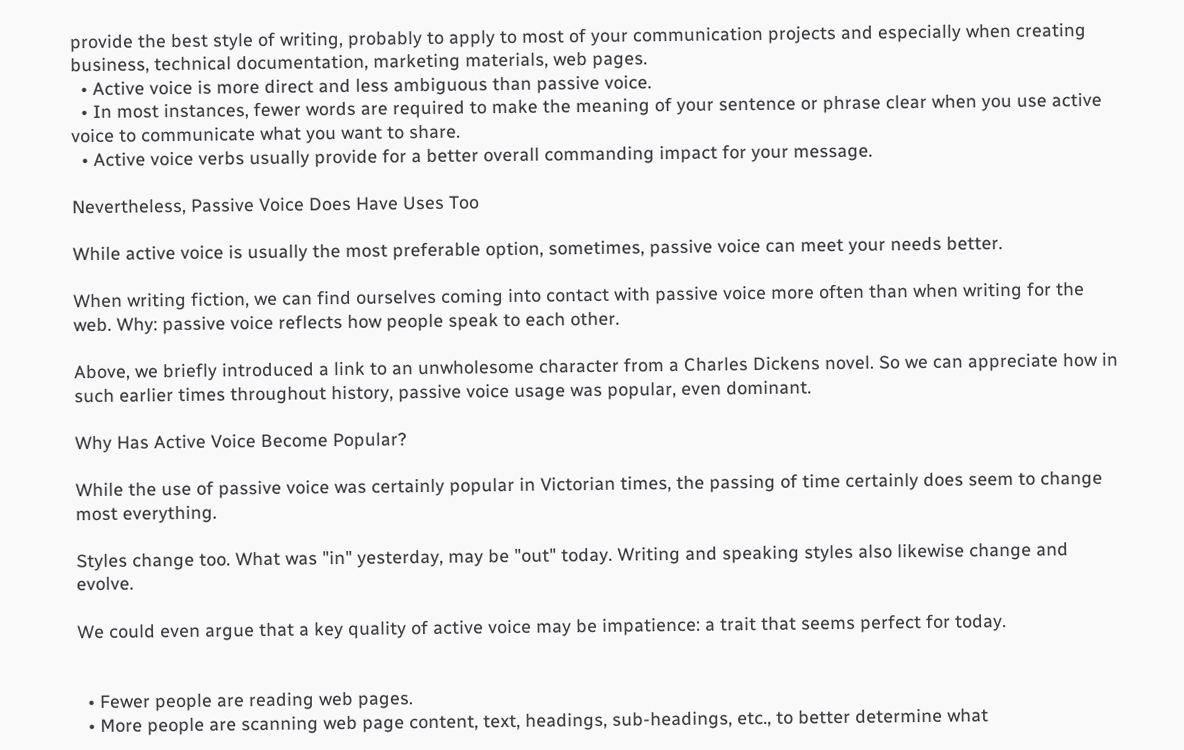provide the best style of writing, probably to apply to most of your communication projects and especially when creating business, technical documentation, marketing materials, web pages.
  • Active voice is more direct and less ambiguous than passive voice.
  • In most instances, fewer words are required to make the meaning of your sentence or phrase clear when you use active voice to communicate what you want to share.
  • Active voice verbs usually provide for a better overall commanding impact for your message.

Nevertheless, Passive Voice Does Have Uses Too

While active voice is usually the most preferable option, sometimes, passive voice can meet your needs better.

When writing fiction, we can find ourselves coming into contact with passive voice more often than when writing for the web. Why: passive voice reflects how people speak to each other.

Above, we briefly introduced a link to an unwholesome character from a Charles Dickens novel. So we can appreciate how in such earlier times throughout history, passive voice usage was popular, even dominant.

Why Has Active Voice Become Popular?

While the use of passive voice was certainly popular in Victorian times, the passing of time certainly does seem to change most everything.

Styles change too. What was "in" yesterday, may be "out" today. Writing and speaking styles also likewise change and evolve.

We could even argue that a key quality of active voice may be impatience: a trait that seems perfect for today.


  • Fewer people are reading web pages.
  • More people are scanning web page content, text, headings, sub-headings, etc., to better determine what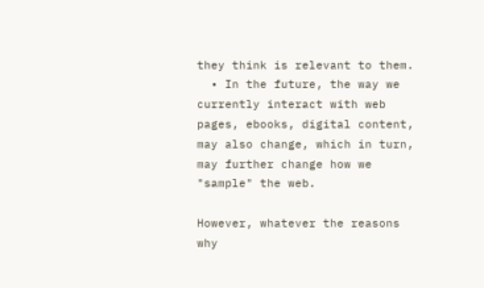they think is relevant to them.
  • In the future, the way we currently interact with web pages, ebooks, digital content, may also change, which in turn, may further change how we "sample" the web.

However, whatever the reasons why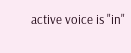active voice is "in"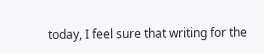today, I feel sure that writing for the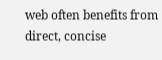web often benefits from direct, concise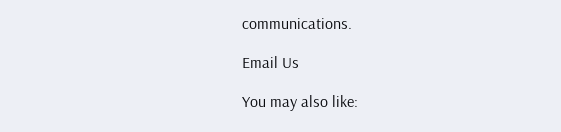communications.

Email Us

You may also like: